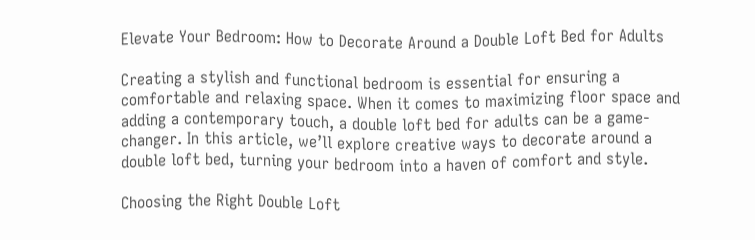Elevate Your Bedroom: How to Decorate Around a Double Loft Bed for Adults

Creating a stylish and functional bedroom is essential for ensuring a comfortable and relaxing space. When it comes to maximizing floor space and adding a contemporary touch, a double loft bed for adults can be a game-changer. In this article, we’ll explore creative ways to decorate around a double loft bed, turning your bedroom into a haven of comfort and style.

Choosing the Right Double Loft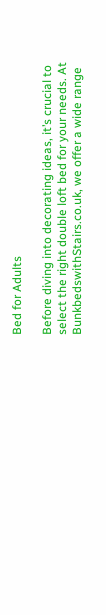Bed for Adults

Before diving into decorating ideas, it’s crucial to select the right double loft bed for your needs. At BunkbedswithStairs.co.uk, we offer a wide range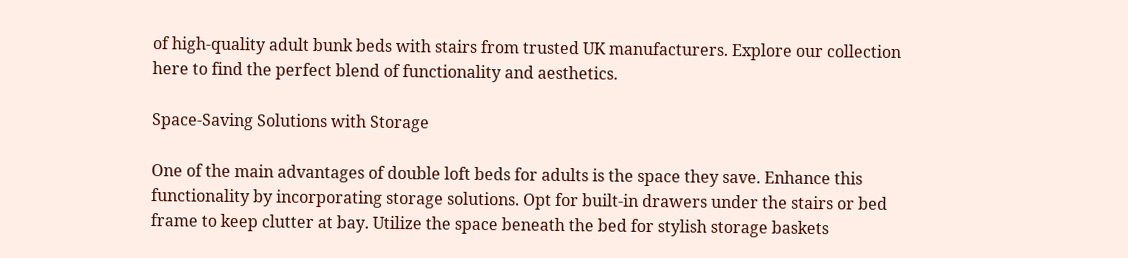of high-quality adult bunk beds with stairs from trusted UK manufacturers. Explore our collection here to find the perfect blend of functionality and aesthetics.

Space-Saving Solutions with Storage

One of the main advantages of double loft beds for adults is the space they save. Enhance this functionality by incorporating storage solutions. Opt for built-in drawers under the stairs or bed frame to keep clutter at bay. Utilize the space beneath the bed for stylish storage baskets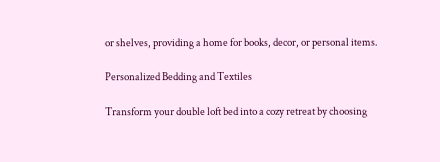or shelves, providing a home for books, decor, or personal items.

Personalized Bedding and Textiles

Transform your double loft bed into a cozy retreat by choosing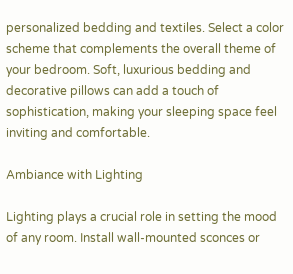personalized bedding and textiles. Select a color scheme that complements the overall theme of your bedroom. Soft, luxurious bedding and decorative pillows can add a touch of sophistication, making your sleeping space feel inviting and comfortable.

Ambiance with Lighting

Lighting plays a crucial role in setting the mood of any room. Install wall-mounted sconces or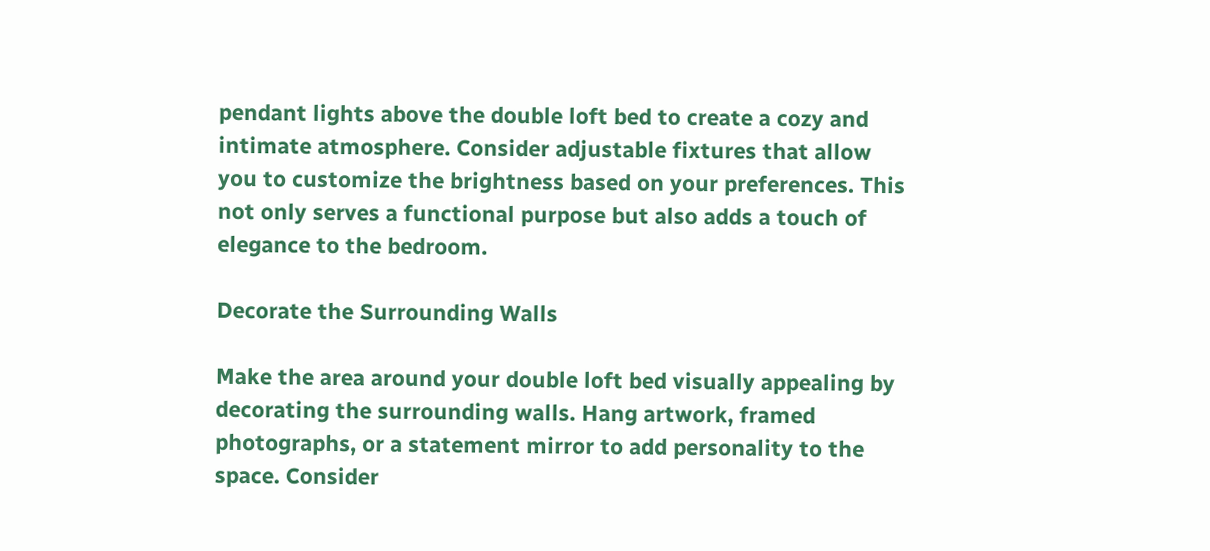pendant lights above the double loft bed to create a cozy and intimate atmosphere. Consider adjustable fixtures that allow you to customize the brightness based on your preferences. This not only serves a functional purpose but also adds a touch of elegance to the bedroom.

Decorate the Surrounding Walls

Make the area around your double loft bed visually appealing by decorating the surrounding walls. Hang artwork, framed photographs, or a statement mirror to add personality to the space. Consider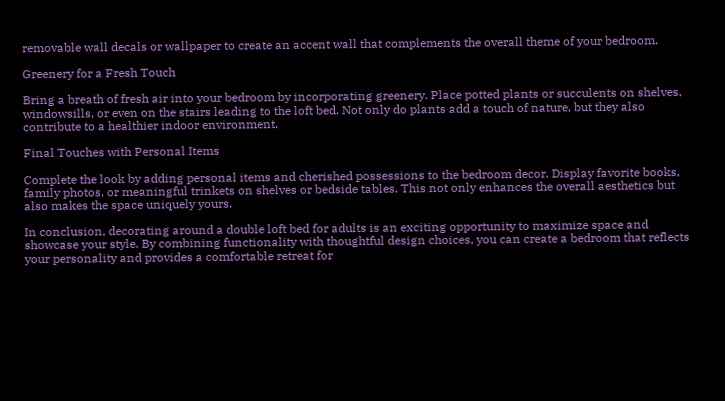removable wall decals or wallpaper to create an accent wall that complements the overall theme of your bedroom.

Greenery for a Fresh Touch

Bring a breath of fresh air into your bedroom by incorporating greenery. Place potted plants or succulents on shelves, windowsills, or even on the stairs leading to the loft bed. Not only do plants add a touch of nature, but they also contribute to a healthier indoor environment.

Final Touches with Personal Items

Complete the look by adding personal items and cherished possessions to the bedroom decor. Display favorite books, family photos, or meaningful trinkets on shelves or bedside tables. This not only enhances the overall aesthetics but also makes the space uniquely yours.

In conclusion, decorating around a double loft bed for adults is an exciting opportunity to maximize space and showcase your style. By combining functionality with thoughtful design choices, you can create a bedroom that reflects your personality and provides a comfortable retreat for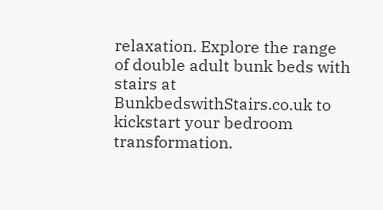relaxation. Explore the range of double adult bunk beds with stairs at BunkbedswithStairs.co.uk to kickstart your bedroom transformation.